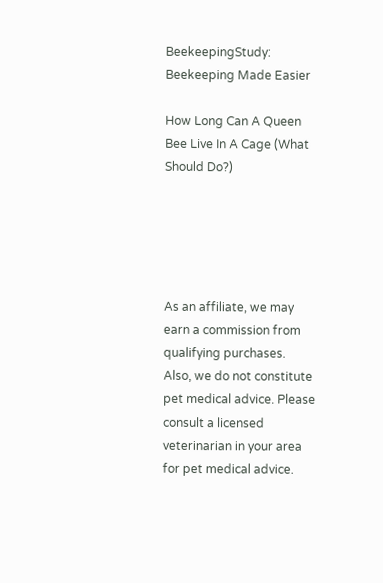BeekeepingStudy: Beekeeping Made Easier

How Long Can A Queen Bee Live In A Cage (What Should Do?)





As an affiliate, we may earn a commission from qualifying purchases. Also, we do not constitute pet medical advice. Please consult a licensed veterinarian in your area for pet medical advice.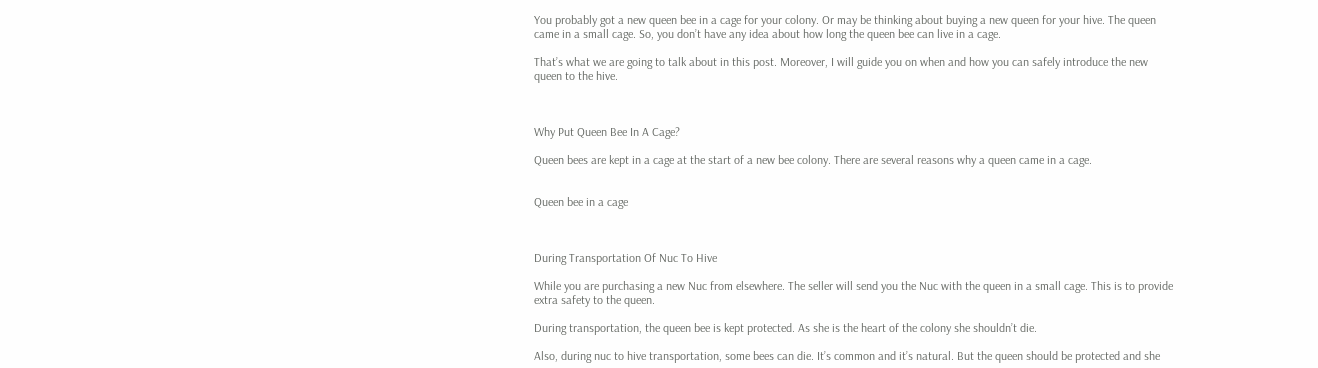You probably got a new queen bee in a cage for your colony. Or may be thinking about buying a new queen for your hive. The queen came in a small cage. So, you don’t have any idea about how long the queen bee can live in a cage.

That’s what we are going to talk about in this post. Moreover, I will guide you on when and how you can safely introduce the new queen to the hive.



Why Put Queen Bee In A Cage?

Queen bees are kept in a cage at the start of a new bee colony. There are several reasons why a queen came in a cage.


Queen bee in a cage



During Transportation Of Nuc To Hive

While you are purchasing a new Nuc from elsewhere. The seller will send you the Nuc with the queen in a small cage. This is to provide extra safety to the queen.

During transportation, the queen bee is kept protected. As she is the heart of the colony she shouldn’t die.

Also, during nuc to hive transportation, some bees can die. It’s common and it’s natural. But the queen should be protected and she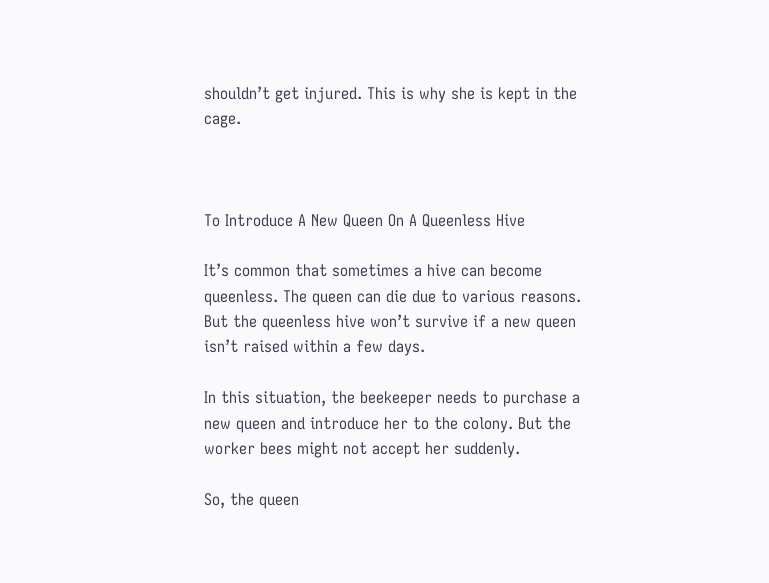shouldn’t get injured. This is why she is kept in the cage.



To Introduce A New Queen On A Queenless Hive

It’s common that sometimes a hive can become queenless. The queen can die due to various reasons. But the queenless hive won’t survive if a new queen isn’t raised within a few days.

In this situation, the beekeeper needs to purchase a new queen and introduce her to the colony. But the worker bees might not accept her suddenly.

So, the queen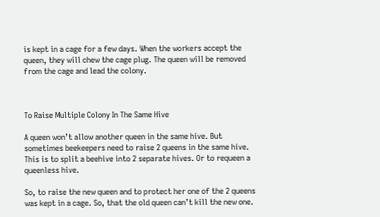is kept in a cage for a few days. When the workers accept the queen, they will chew the cage plug. The queen will be removed from the cage and lead the colony.



To Raise Multiple Colony In The Same Hive

A queen won’t allow another queen in the same hive. But sometimes beekeepers need to raise 2 queens in the same hive. This is to split a beehive into 2 separate hives. Or to requeen a queenless hive.

So, to raise the new queen and to protect her one of the 2 queens was kept in a cage. So, that the old queen can’t kill the new one.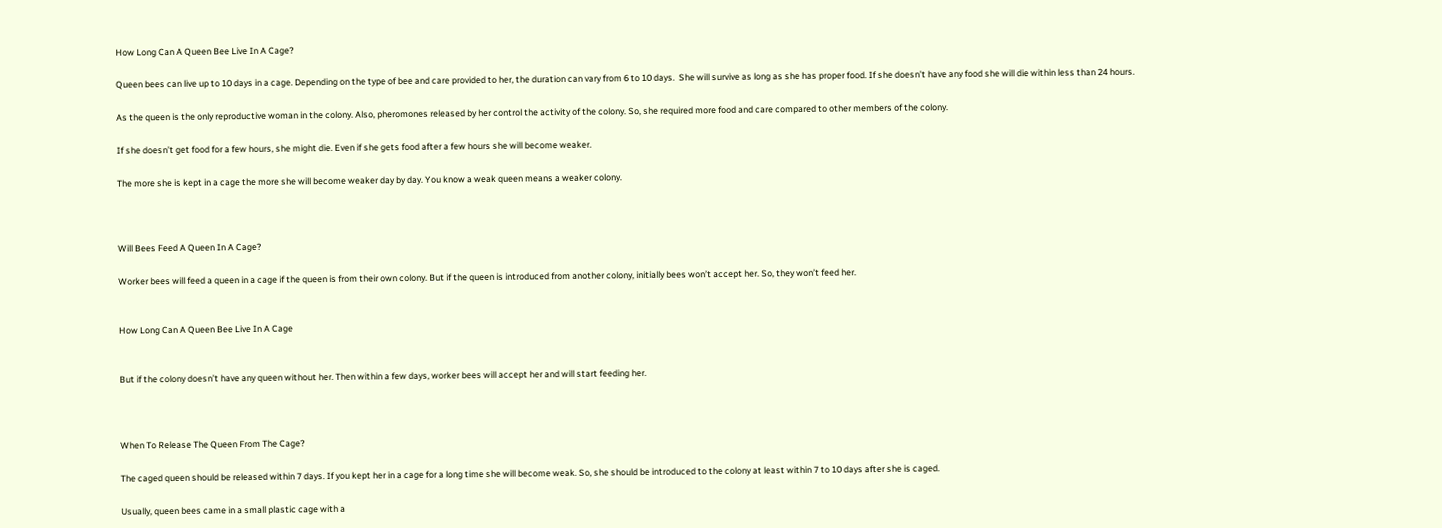How Long Can A Queen Bee Live In A Cage?

Queen bees can live up to 10 days in a cage. Depending on the type of bee and care provided to her, the duration can vary from 6 to 10 days.  She will survive as long as she has proper food. If she doesn’t have any food she will die within less than 24 hours.

As the queen is the only reproductive woman in the colony. Also, pheromones released by her control the activity of the colony. So, she required more food and care compared to other members of the colony.

If she doesn’t get food for a few hours, she might die. Even if she gets food after a few hours she will become weaker.

The more she is kept in a cage the more she will become weaker day by day. You know a weak queen means a weaker colony.



Will Bees Feed A Queen In A Cage?

Worker bees will feed a queen in a cage if the queen is from their own colony. But if the queen is introduced from another colony, initially bees won’t accept her. So, they won’t feed her.


How Long Can A Queen Bee Live In A Cage


But if the colony doesn’t have any queen without her. Then within a few days, worker bees will accept her and will start feeding her.



When To Release The Queen From The Cage?

The caged queen should be released within 7 days. If you kept her in a cage for a long time she will become weak. So, she should be introduced to the colony at least within 7 to 10 days after she is caged.

Usually, queen bees came in a small plastic cage with a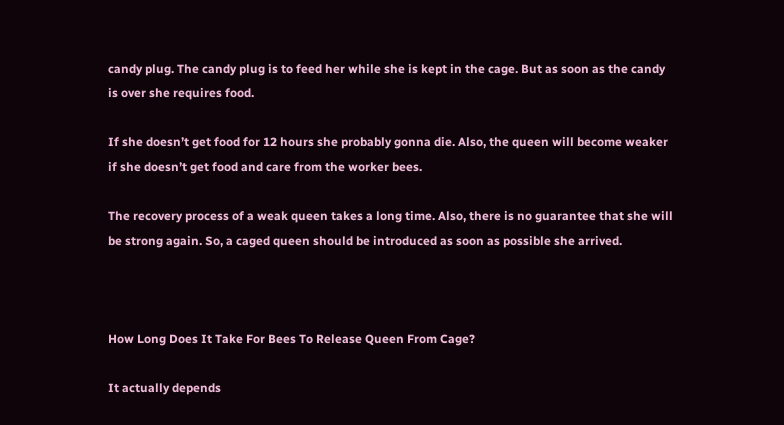candy plug. The candy plug is to feed her while she is kept in the cage. But as soon as the candy is over she requires food.

If she doesn’t get food for 12 hours she probably gonna die. Also, the queen will become weaker if she doesn’t get food and care from the worker bees.

The recovery process of a weak queen takes a long time. Also, there is no guarantee that she will be strong again. So, a caged queen should be introduced as soon as possible she arrived.



How Long Does It Take For Bees To Release Queen From Cage?

It actually depends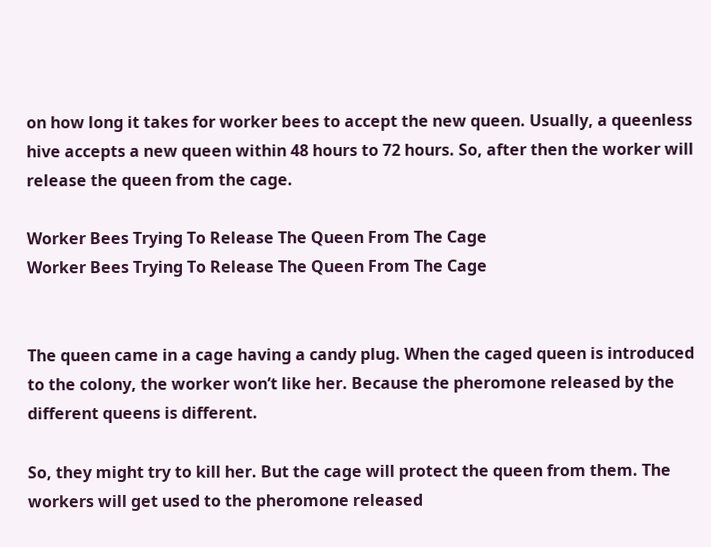on how long it takes for worker bees to accept the new queen. Usually, a queenless hive accepts a new queen within 48 hours to 72 hours. So, after then the worker will release the queen from the cage.

Worker Bees Trying To Release The Queen From The Cage
Worker Bees Trying To Release The Queen From The Cage


The queen came in a cage having a candy plug. When the caged queen is introduced to the colony, the worker won’t like her. Because the pheromone released by the different queens is different.

So, they might try to kill her. But the cage will protect the queen from them. The workers will get used to the pheromone released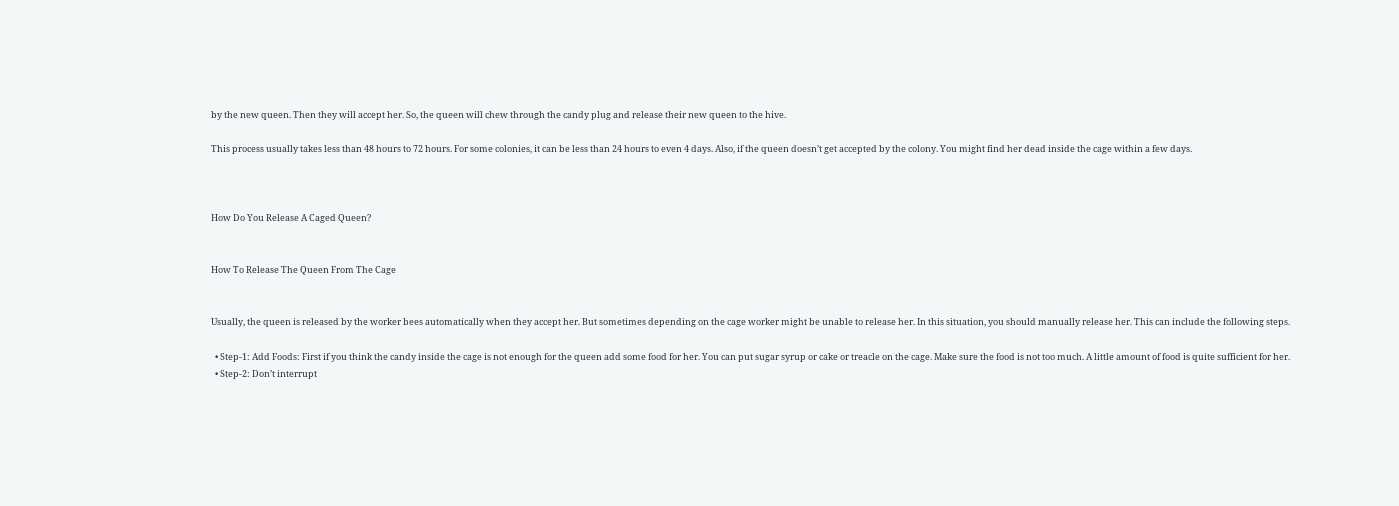by the new queen. Then they will accept her. So, the queen will chew through the candy plug and release their new queen to the hive.

This process usually takes less than 48 hours to 72 hours. For some colonies, it can be less than 24 hours to even 4 days. Also, if the queen doesn’t get accepted by the colony. You might find her dead inside the cage within a few days.



How Do You Release A Caged Queen?


How To Release The Queen From The Cage


Usually, the queen is released by the worker bees automatically when they accept her. But sometimes depending on the cage worker might be unable to release her. In this situation, you should manually release her. This can include the following steps.

  • Step-1: Add Foods: First if you think the candy inside the cage is not enough for the queen add some food for her. You can put sugar syrup or cake or treacle on the cage. Make sure the food is not too much. A little amount of food is quite sufficient for her.
  • Step-2: Don’t interrupt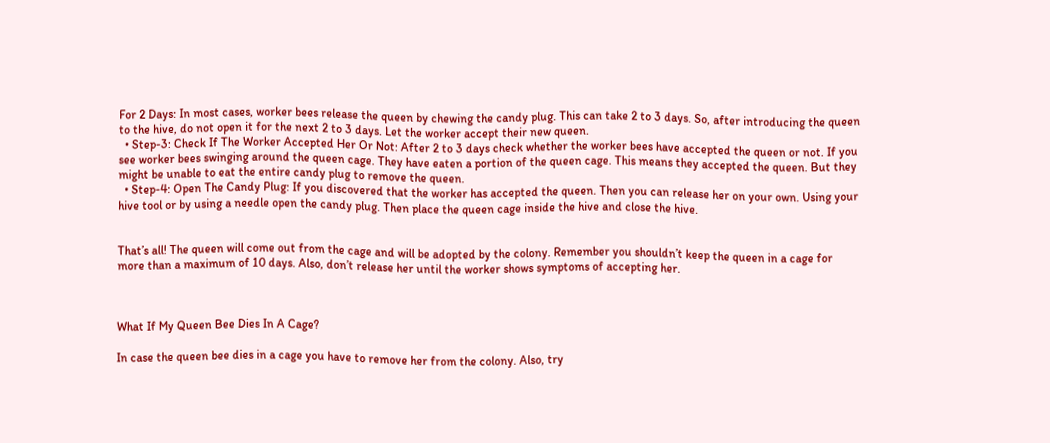For 2 Days: In most cases, worker bees release the queen by chewing the candy plug. This can take 2 to 3 days. So, after introducing the queen to the hive, do not open it for the next 2 to 3 days. Let the worker accept their new queen.
  • Step-3: Check If The Worker Accepted Her Or Not: After 2 to 3 days check whether the worker bees have accepted the queen or not. If you see worker bees swinging around the queen cage. They have eaten a portion of the queen cage. This means they accepted the queen. But they might be unable to eat the entire candy plug to remove the queen.
  • Step-4: Open The Candy Plug: If you discovered that the worker has accepted the queen. Then you can release her on your own. Using your hive tool or by using a needle open the candy plug. Then place the queen cage inside the hive and close the hive.


That’s all! The queen will come out from the cage and will be adopted by the colony. Remember you shouldn’t keep the queen in a cage for more than a maximum of 10 days. Also, don’t release her until the worker shows symptoms of accepting her.



What If My Queen Bee Dies In A Cage?

In case the queen bee dies in a cage you have to remove her from the colony. Also, try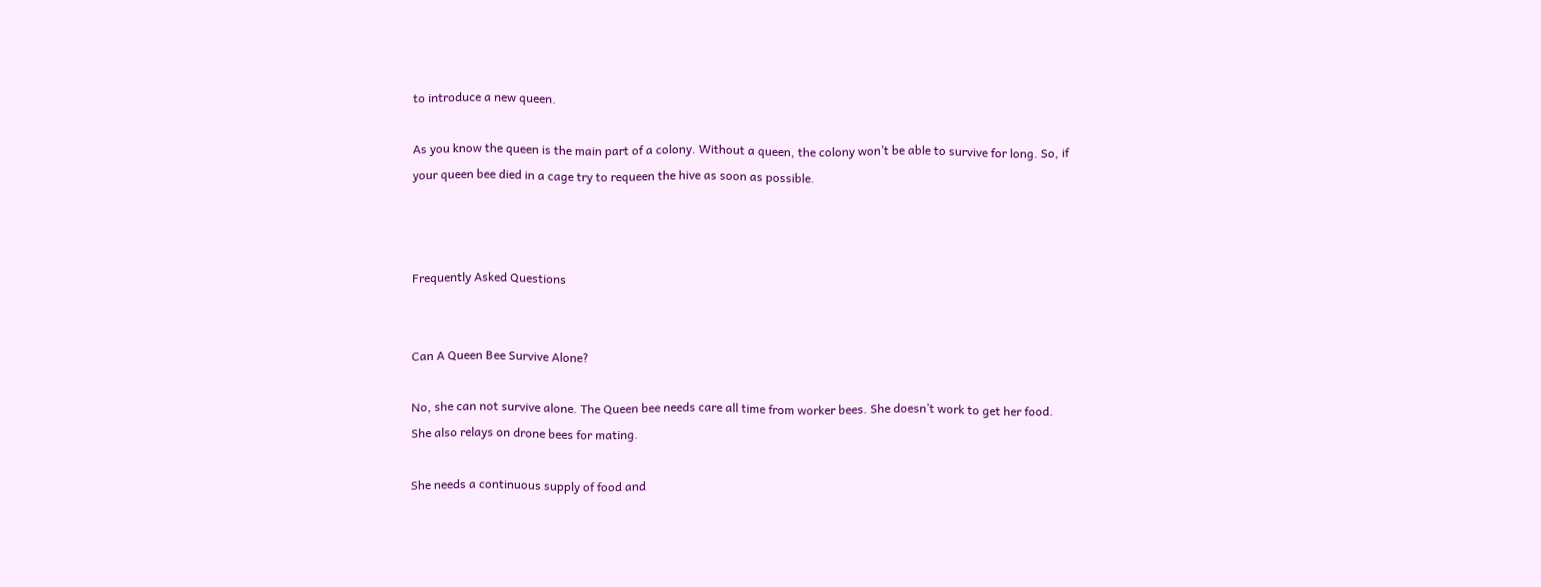to introduce a new queen.

As you know the queen is the main part of a colony. Without a queen, the colony won’t be able to survive for long. So, if your queen bee died in a cage try to requeen the hive as soon as possible.



Frequently Asked Questions


Can A Queen Bee Survive Alone?

No, she can not survive alone. The Queen bee needs care all time from worker bees. She doesn’t work to get her food. She also relays on drone bees for mating.

She needs a continuous supply of food and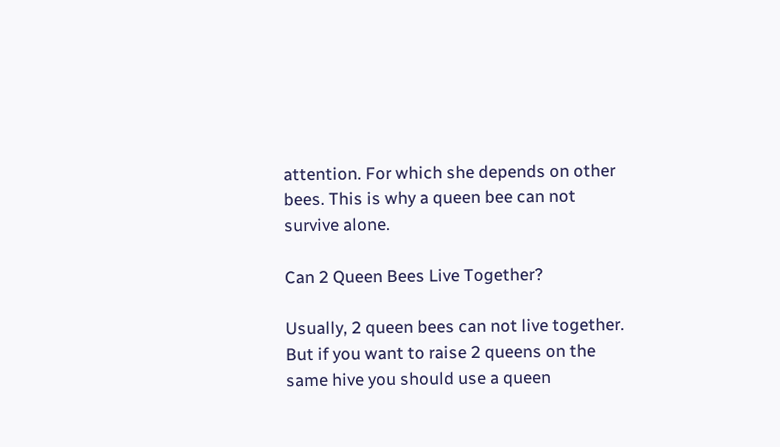attention. For which she depends on other bees. This is why a queen bee can not survive alone.

Can 2 Queen Bees Live Together?

Usually, 2 queen bees can not live together. But if you want to raise 2 queens on the same hive you should use a queen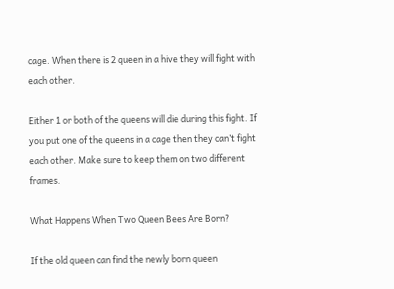cage. When there is 2 queen in a hive they will fight with each other.

Either 1 or both of the queens will die during this fight. If you put one of the queens in a cage then they can’t fight each other. Make sure to keep them on two different frames.

What Happens When Two Queen Bees Are Born?

If the old queen can find the newly born queen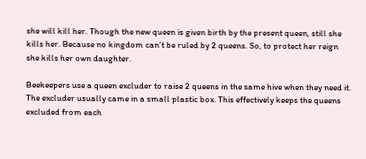she will kill her. Though the new queen is given birth by the present queen, still she kills her. Because no kingdom can’t be ruled by 2 queens. So, to protect her reign she kills her own daughter.

Beekeepers use a queen excluder to raise 2 queens in the same hive when they need it. The excluder usually came in a small plastic box. This effectively keeps the queens excluded from each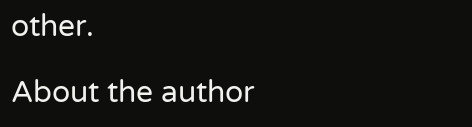other.

About the author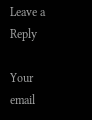Leave a Reply

Your email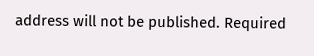address will not be published. Required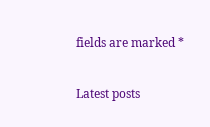fields are marked *

Latest posts